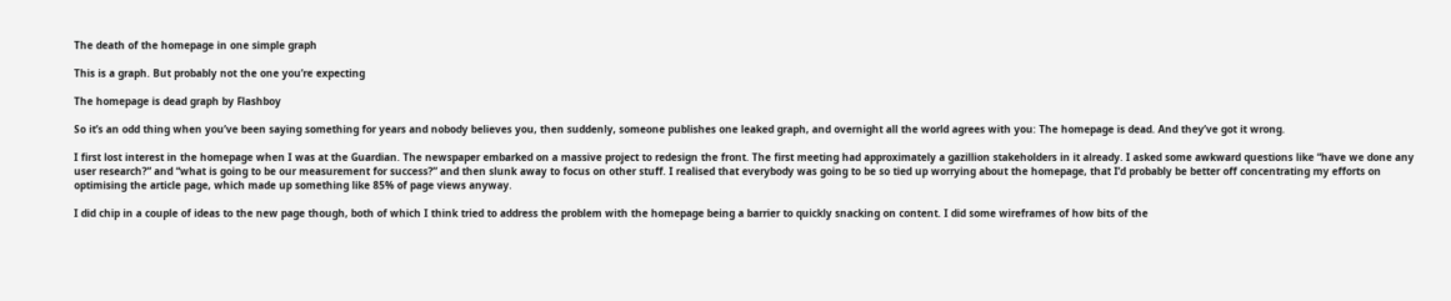The death of the homepage in one simple graph

This is a graph. But probably not the one you’re expecting

The homepage is dead graph by Flashboy

So it’s an odd thing when you’ve been saying something for years and nobody believes you, then suddenly, someone publishes one leaked graph, and overnight all the world agrees with you: The homepage is dead. And they’ve got it wrong.

I first lost interest in the homepage when I was at the Guardian. The newspaper embarked on a massive project to redesign the front. The first meeting had approximately a gazillion stakeholders in it already. I asked some awkward questions like “have we done any user research?” and “what is going to be our measurement for success?” and then slunk away to focus on other stuff. I realised that everybody was going to be so tied up worrying about the homepage, that I’d probably be better off concentrating my efforts on optimising the article page, which made up something like 85% of page views anyway.

I did chip in a couple of ideas to the new page though, both of which I think tried to address the problem with the homepage being a barrier to quickly snacking on content. I did some wireframes of how bits of the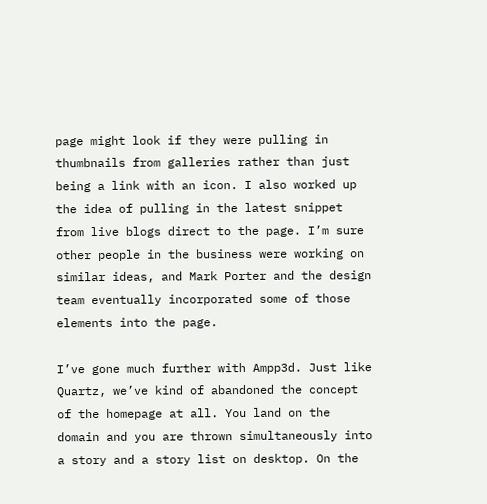page might look if they were pulling in thumbnails from galleries rather than just being a link with an icon. I also worked up the idea of pulling in the latest snippet from live blogs direct to the page. I’m sure other people in the business were working on similar ideas, and Mark Porter and the design team eventually incorporated some of those elements into the page.

I’ve gone much further with Ampp3d. Just like Quartz, we’ve kind of abandoned the concept of the homepage at all. You land on the domain and you are thrown simultaneously into a story and a story list on desktop. On the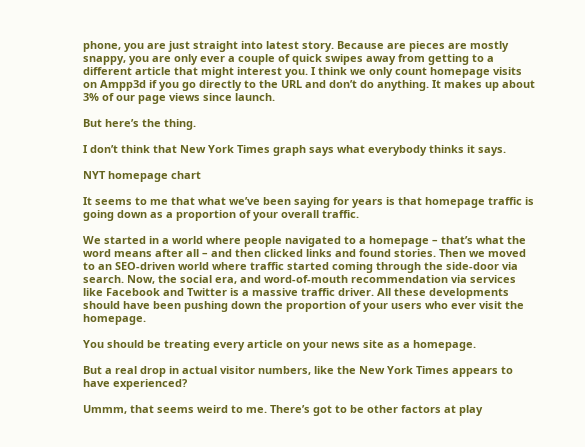phone, you are just straight into latest story. Because are pieces are mostly snappy, you are only ever a couple of quick swipes away from getting to a different article that might interest you. I think we only count homepage visits on Ampp3d if you go directly to the URL and don’t do anything. It makes up about 3% of our page views since launch.

But here’s the thing.

I don’t think that New York Times graph says what everybody thinks it says.

NYT homepage chart

It seems to me that what we’ve been saying for years is that homepage traffic is going down as a proportion of your overall traffic.

We started in a world where people navigated to a homepage – that’s what the word means after all – and then clicked links and found stories. Then we moved to an SEO-driven world where traffic started coming through the side-door via search. Now, the social era, and word-of-mouth recommendation via services like Facebook and Twitter is a massive traffic driver. All these developments should have been pushing down the proportion of your users who ever visit the homepage.

You should be treating every article on your news site as a homepage.

But a real drop in actual visitor numbers, like the New York Times appears to have experienced?

Ummm, that seems weird to me. There’s got to be other factors at play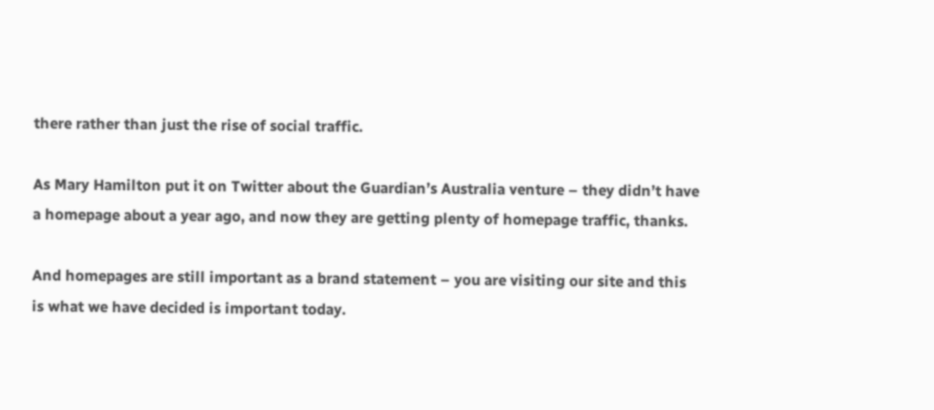there rather than just the rise of social traffic.

As Mary Hamilton put it on Twitter about the Guardian’s Australia venture – they didn’t have a homepage about a year ago, and now they are getting plenty of homepage traffic, thanks.

And homepages are still important as a brand statement – you are visiting our site and this is what we have decided is important today.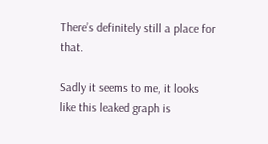There’s definitely still a place for that.

Sadly it seems to me, it looks like this leaked graph is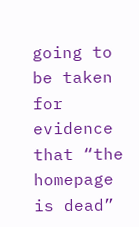going to be taken for evidence that “the homepage is dead”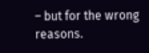– but for the wrong reasons.